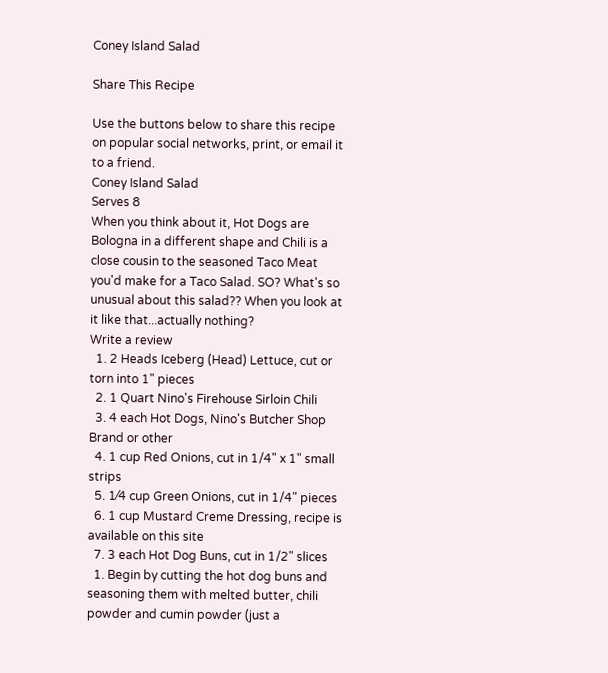Coney Island Salad

Share This Recipe

Use the buttons below to share this recipe on popular social networks, print, or email it to a friend.
Coney Island Salad
Serves 8
When you think about it, Hot Dogs are Bologna in a different shape and Chili is a close cousin to the seasoned Taco Meat you'd make for a Taco Salad. SO? What's so unusual about this salad?? When you look at it like that...actually nothing?
Write a review
  1. 2 Heads Iceberg (Head) Lettuce, cut or torn into 1" pieces
  2. 1 Quart Nino's Firehouse Sirloin Chili
  3. 4 each Hot Dogs, Nino's Butcher Shop Brand or other
  4. 1 cup Red Onions, cut in 1/4" x 1" small strips
  5. 1⁄4 cup Green Onions, cut in 1/4" pieces
  6. 1 cup Mustard Creme Dressing, recipe is available on this site
  7. 3 each Hot Dog Buns, cut in 1/2" slices
  1. Begin by cutting the hot dog buns and seasoning them with melted butter, chili powder and cumin powder (just a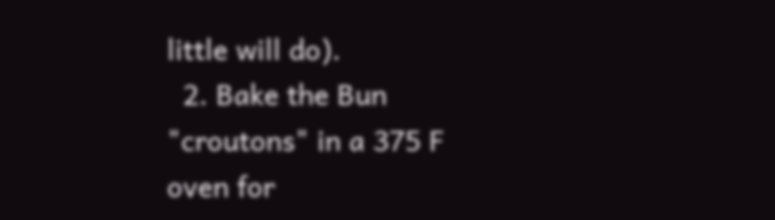little will do).
  2. Bake the Bun "croutons" in a 375 F oven for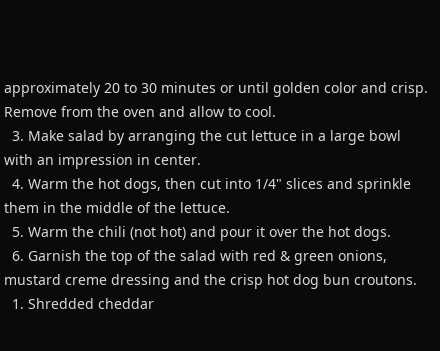approximately 20 to 30 minutes or until golden color and crisp. Remove from the oven and allow to cool.
  3. Make salad by arranging the cut lettuce in a large bowl with an impression in center.
  4. Warm the hot dogs, then cut into 1/4" slices and sprinkle them in the middle of the lettuce.
  5. Warm the chili (not hot) and pour it over the hot dogs.
  6. Garnish the top of the salad with red & green onions, mustard creme dressing and the crisp hot dog bun croutons.
  1. Shredded cheddar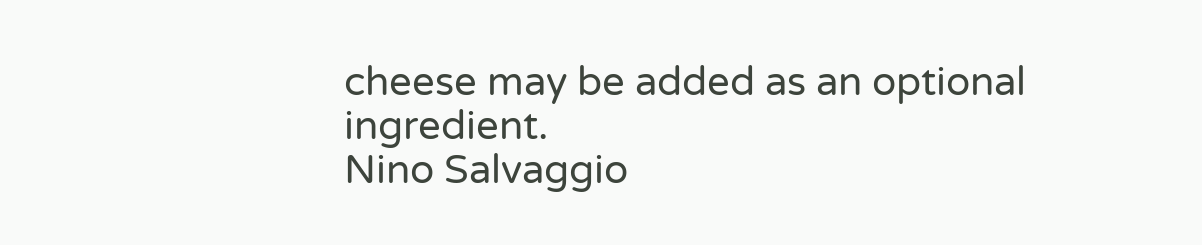cheese may be added as an optional ingredient.
Nino Salvaggio